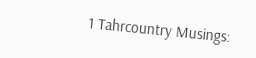1 Tahrcountry Musings: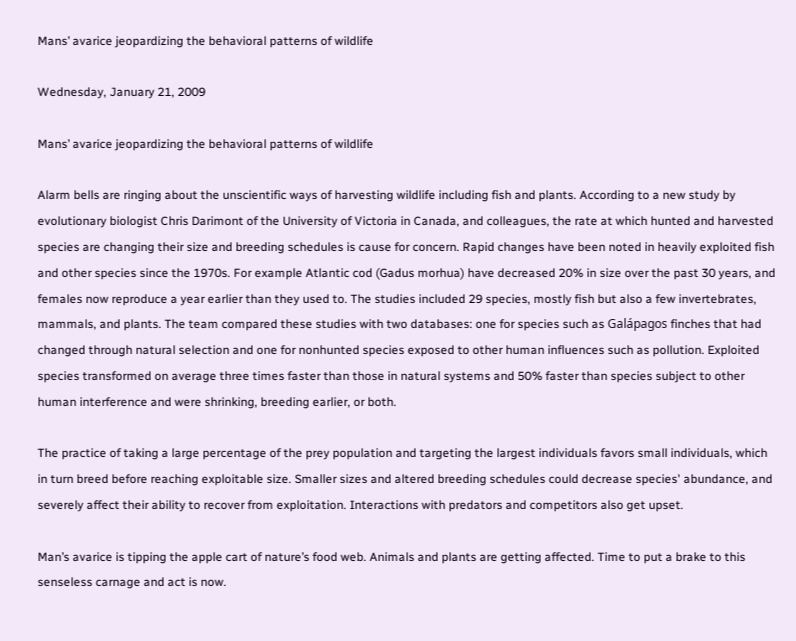Mans’ avarice jeopardizing the behavioral patterns of wildlife

Wednesday, January 21, 2009

Mans’ avarice jeopardizing the behavioral patterns of wildlife

Alarm bells are ringing about the unscientific ways of harvesting wildlife including fish and plants. According to a new study by evolutionary biologist Chris Darimont of the University of Victoria in Canada, and colleagues, the rate at which hunted and harvested species are changing their size and breeding schedules is cause for concern. Rapid changes have been noted in heavily exploited fish and other species since the 1970s. For example Atlantic cod (Gadus morhua) have decreased 20% in size over the past 30 years, and females now reproduce a year earlier than they used to. The studies included 29 species, mostly fish but also a few invertebrates, mammals, and plants. The team compared these studies with two databases: one for species such as Galápagos finches that had changed through natural selection and one for nonhunted species exposed to other human influences such as pollution. Exploited species transformed on average three times faster than those in natural systems and 50% faster than species subject to other human interference and were shrinking, breeding earlier, or both.

The practice of taking a large percentage of the prey population and targeting the largest individuals favors small individuals, which in turn breed before reaching exploitable size. Smaller sizes and altered breeding schedules could decrease species' abundance, and severely affect their ability to recover from exploitation. Interactions with predators and competitors also get upset.

Man’s avarice is tipping the apple cart of nature’s food web. Animals and plants are getting affected. Time to put a brake to this senseless carnage and act is now.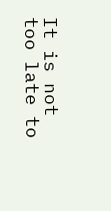It is not too late to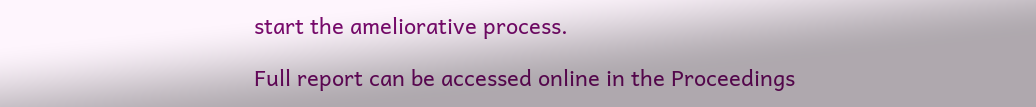start the ameliorative process.

Full report can be accessed online in the Proceedings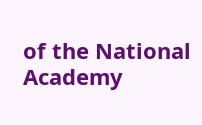of the National Academy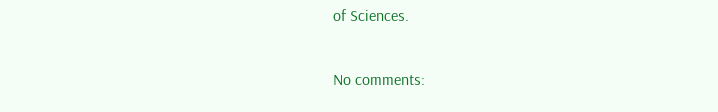of Sciences.

No comments: